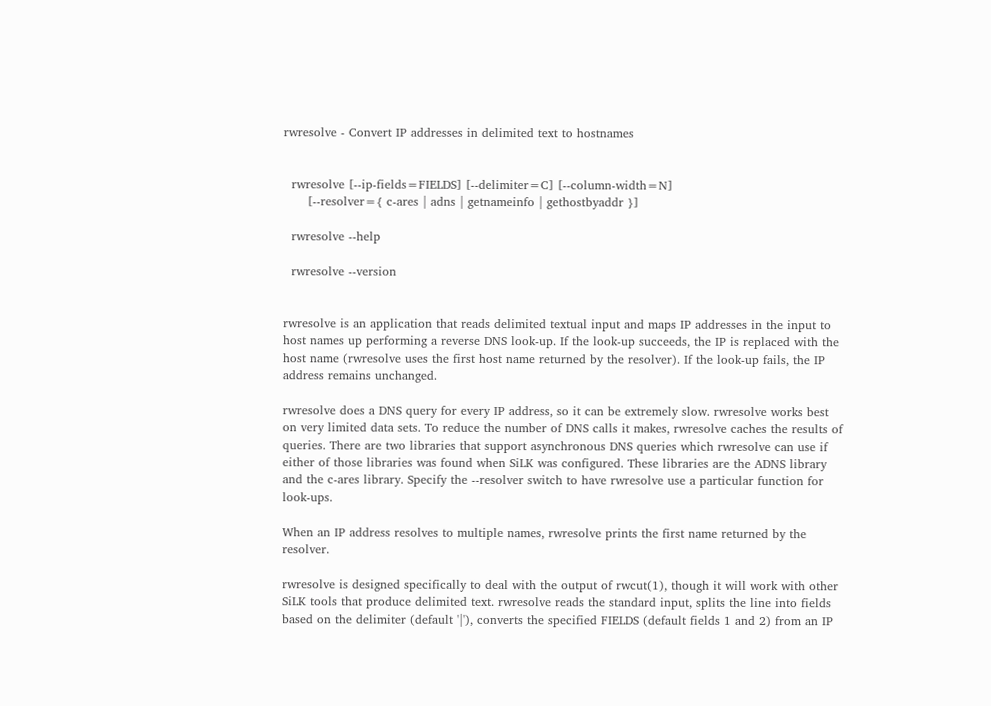rwresolve - Convert IP addresses in delimited text to hostnames


  rwresolve [--ip-fields=FIELDS] [--delimiter=C] [--column-width=N]
      [--resolver={ c-ares | adns | getnameinfo | gethostbyaddr }]

  rwresolve --help

  rwresolve --version


rwresolve is an application that reads delimited textual input and maps IP addresses in the input to host names up performing a reverse DNS look-up. If the look-up succeeds, the IP is replaced with the host name (rwresolve uses the first host name returned by the resolver). If the look-up fails, the IP address remains unchanged.

rwresolve does a DNS query for every IP address, so it can be extremely slow. rwresolve works best on very limited data sets. To reduce the number of DNS calls it makes, rwresolve caches the results of queries. There are two libraries that support asynchronous DNS queries which rwresolve can use if either of those libraries was found when SiLK was configured. These libraries are the ADNS library and the c-ares library. Specify the --resolver switch to have rwresolve use a particular function for look-ups.

When an IP address resolves to multiple names, rwresolve prints the first name returned by the resolver.

rwresolve is designed specifically to deal with the output of rwcut(1), though it will work with other SiLK tools that produce delimited text. rwresolve reads the standard input, splits the line into fields based on the delimiter (default '|'), converts the specified FIELDS (default fields 1 and 2) from an IP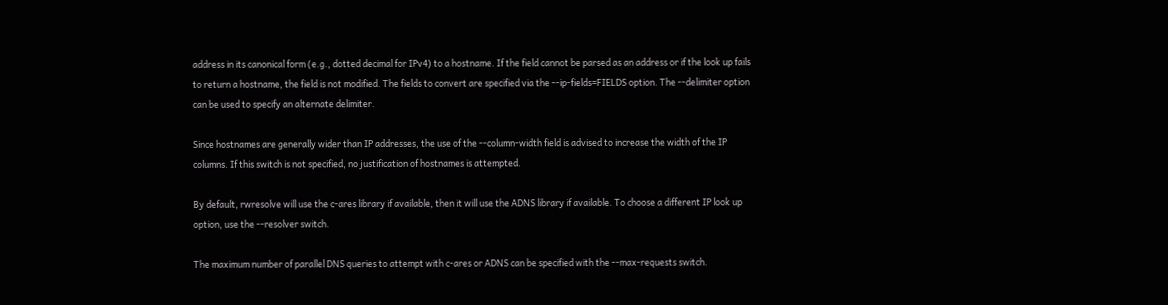address in its canonical form (e.g., dotted decimal for IPv4) to a hostname. If the field cannot be parsed as an address or if the look up fails to return a hostname, the field is not modified. The fields to convert are specified via the --ip-fields=FIELDS option. The --delimiter option can be used to specify an alternate delimiter.

Since hostnames are generally wider than IP addresses, the use of the --column-width field is advised to increase the width of the IP columns. If this switch is not specified, no justification of hostnames is attempted.

By default, rwresolve will use the c-ares library if available, then it will use the ADNS library if available. To choose a different IP look up option, use the --resolver switch.

The maximum number of parallel DNS queries to attempt with c-ares or ADNS can be specified with the --max-requests switch.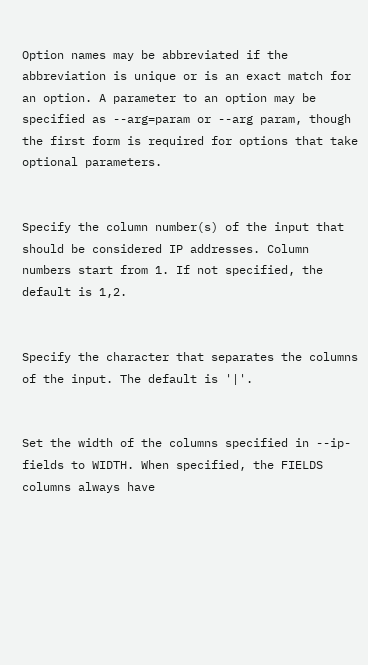Option names may be abbreviated if the abbreviation is unique or is an exact match for an option. A parameter to an option may be specified as --arg=param or --arg param, though the first form is required for options that take optional parameters.


Specify the column number(s) of the input that should be considered IP addresses. Column numbers start from 1. If not specified, the default is 1,2.


Specify the character that separates the columns of the input. The default is '|'.


Set the width of the columns specified in --ip-fields to WIDTH. When specified, the FIELDS columns always have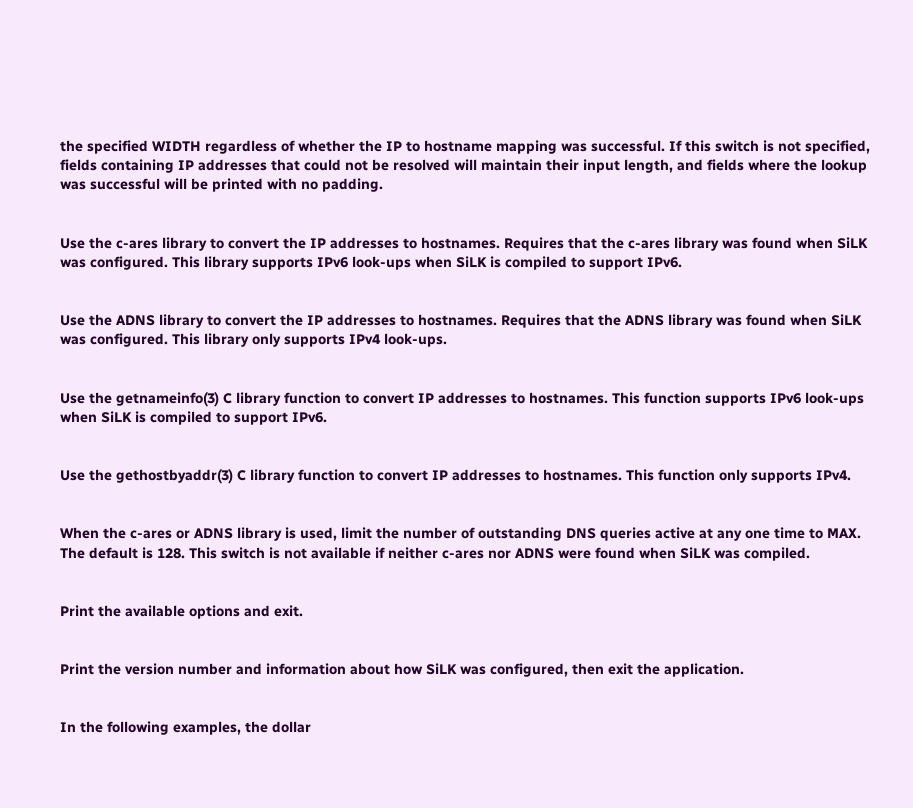the specified WIDTH regardless of whether the IP to hostname mapping was successful. If this switch is not specified, fields containing IP addresses that could not be resolved will maintain their input length, and fields where the lookup was successful will be printed with no padding.


Use the c-ares library to convert the IP addresses to hostnames. Requires that the c-ares library was found when SiLK was configured. This library supports IPv6 look-ups when SiLK is compiled to support IPv6.


Use the ADNS library to convert the IP addresses to hostnames. Requires that the ADNS library was found when SiLK was configured. This library only supports IPv4 look-ups.


Use the getnameinfo(3) C library function to convert IP addresses to hostnames. This function supports IPv6 look-ups when SiLK is compiled to support IPv6.


Use the gethostbyaddr(3) C library function to convert IP addresses to hostnames. This function only supports IPv4.


When the c-ares or ADNS library is used, limit the number of outstanding DNS queries active at any one time to MAX. The default is 128. This switch is not available if neither c-ares nor ADNS were found when SiLK was compiled.


Print the available options and exit.


Print the version number and information about how SiLK was configured, then exit the application.


In the following examples, the dollar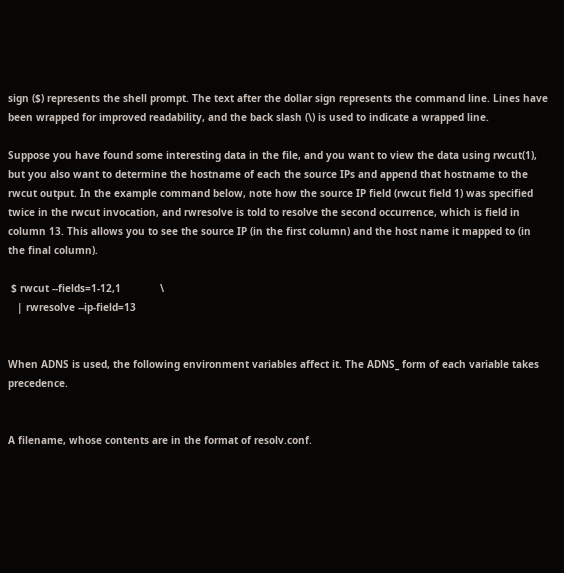sign ($) represents the shell prompt. The text after the dollar sign represents the command line. Lines have been wrapped for improved readability, and the back slash (\) is used to indicate a wrapped line.

Suppose you have found some interesting data in the file, and you want to view the data using rwcut(1), but you also want to determine the hostname of each the source IPs and append that hostname to the rwcut output. In the example command below, note how the source IP field (rwcut field 1) was specified twice in the rwcut invocation, and rwresolve is told to resolve the second occurrence, which is field in column 13. This allows you to see the source IP (in the first column) and the host name it mapped to (in the final column).

 $ rwcut --fields=1-12,1             \
   | rwresolve --ip-field=13


When ADNS is used, the following environment variables affect it. The ADNS_ form of each variable takes precedence.


A filename, whose contents are in the format of resolv.conf.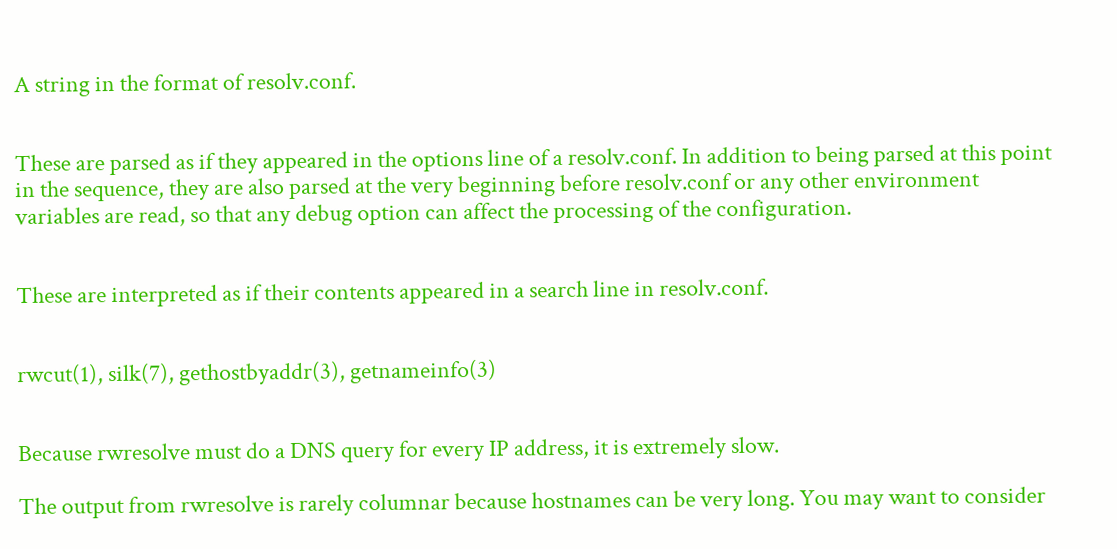A string in the format of resolv.conf.


These are parsed as if they appeared in the options line of a resolv.conf. In addition to being parsed at this point in the sequence, they are also parsed at the very beginning before resolv.conf or any other environment variables are read, so that any debug option can affect the processing of the configuration.


These are interpreted as if their contents appeared in a search line in resolv.conf.


rwcut(1), silk(7), gethostbyaddr(3), getnameinfo(3)


Because rwresolve must do a DNS query for every IP address, it is extremely slow.

The output from rwresolve is rarely columnar because hostnames can be very long. You may want to consider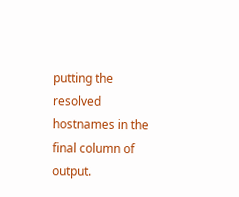putting the resolved hostnames in the final column of output.